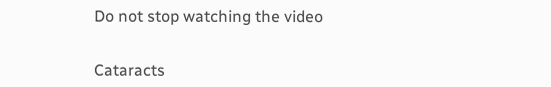Do not stop watching the video


Cataracts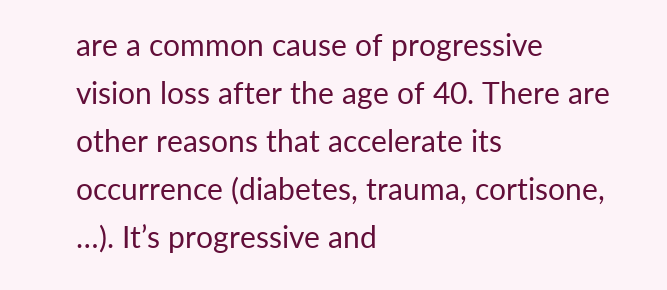are a common cause of progressive vision loss after the age of 40. There are other reasons that accelerate its occurrence (diabetes, trauma, cortisone, …). It’s progressive and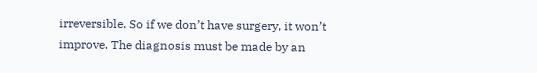irreversible. So if we don’t have surgery, it won’t improve. The diagnosis must be made by an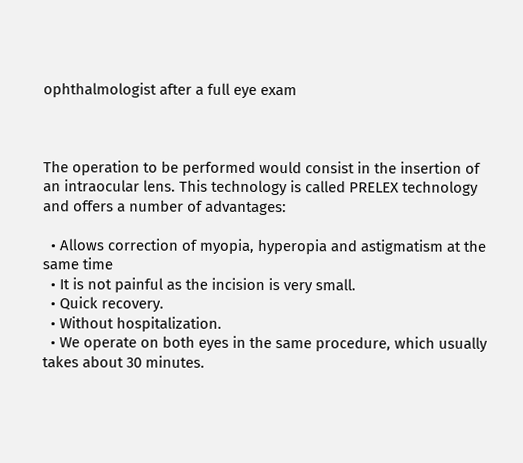ophthalmologist after a full eye exam



The operation to be performed would consist in the insertion of an intraocular lens. This technology is called PRELEX technology and offers a number of advantages:

  • Allows correction of myopia, hyperopia and astigmatism at the same time
  • It is not painful as the incision is very small.
  • Quick recovery.
  • Without hospitalization.
  • We operate on both eyes in the same procedure, which usually takes about 30 minutes.